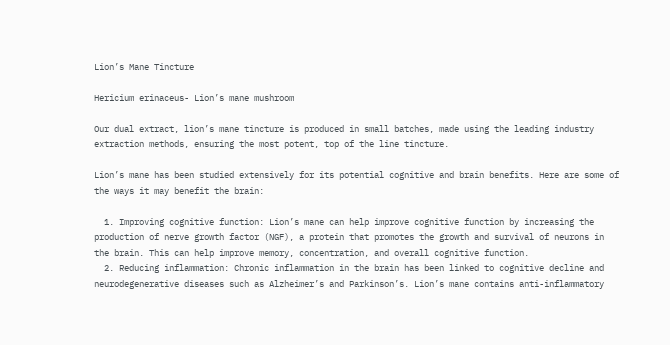Lion’s Mane Tincture

Hericium erinaceus- Lion’s mane mushroom

Our dual extract, lion’s mane tincture is produced in small batches, made using the leading industry extraction methods, ensuring the most potent, top of the line tincture.

Lion’s mane has been studied extensively for its potential cognitive and brain benefits. Here are some of the ways it may benefit the brain:

  1. Improving cognitive function: Lion’s mane can help improve cognitive function by increasing the production of nerve growth factor (NGF), a protein that promotes the growth and survival of neurons in the brain. This can help improve memory, concentration, and overall cognitive function.
  2. Reducing inflammation: Chronic inflammation in the brain has been linked to cognitive decline and neurodegenerative diseases such as Alzheimer’s and Parkinson’s. Lion’s mane contains anti-inflammatory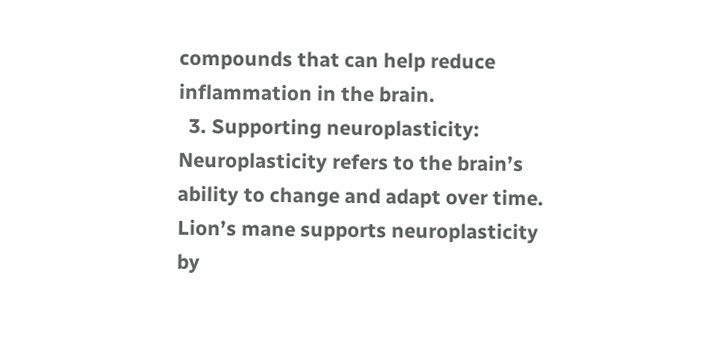compounds that can help reduce inflammation in the brain.
  3. Supporting neuroplasticity: Neuroplasticity refers to the brain’s ability to change and adapt over time. Lion’s mane supports neuroplasticity by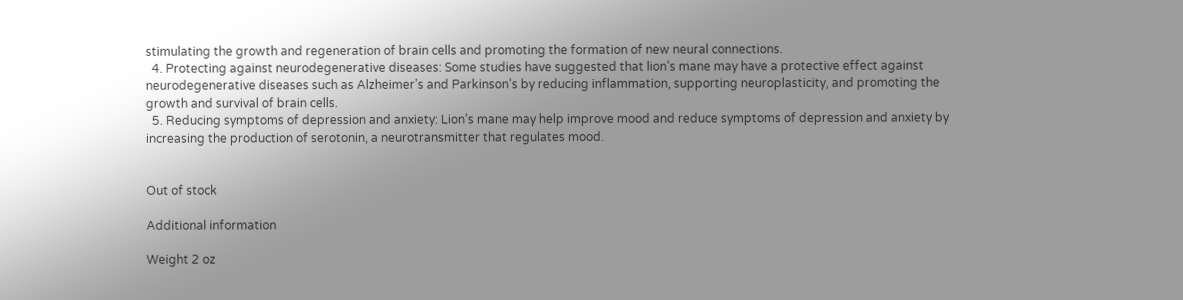stimulating the growth and regeneration of brain cells and promoting the formation of new neural connections.
  4. Protecting against neurodegenerative diseases: Some studies have suggested that lion’s mane may have a protective effect against neurodegenerative diseases such as Alzheimer’s and Parkinson’s by reducing inflammation, supporting neuroplasticity, and promoting the growth and survival of brain cells.
  5. Reducing symptoms of depression and anxiety: Lion’s mane may help improve mood and reduce symptoms of depression and anxiety by increasing the production of serotonin, a neurotransmitter that regulates mood.


Out of stock

Additional information

Weight 2 oz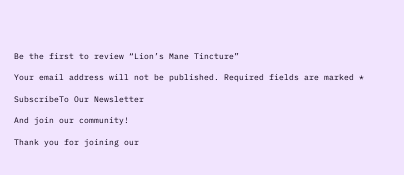Be the first to review “Lion’s Mane Tincture”

Your email address will not be published. Required fields are marked *

SubscribeTo Our Newsletter

And join our community!

Thank you for joining our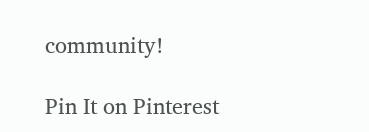community!

Pin It on Pinterest